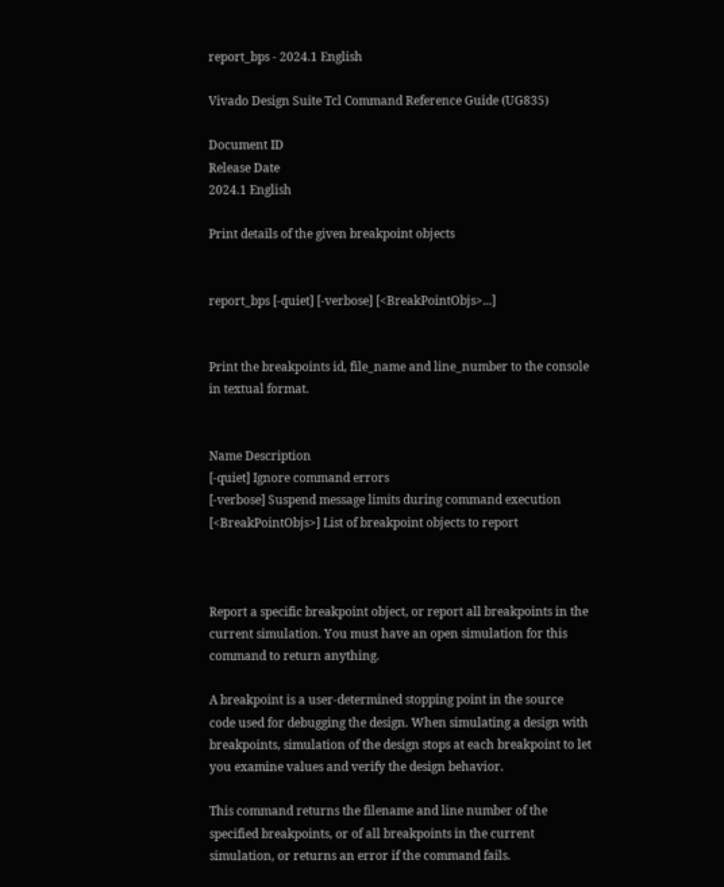report_bps - 2024.1 English

Vivado Design Suite Tcl Command Reference Guide (UG835)

Document ID
Release Date
2024.1 English

Print details of the given breakpoint objects


report_bps [‑quiet] [‑verbose] [<BreakPointObjs>...]


Print the breakpoints id, file_name and line_number to the console in textual format.


Name Description
[-quiet] Ignore command errors
[-verbose] Suspend message limits during command execution
[<BreakPointObjs>] List of breakpoint objects to report



Report a specific breakpoint object, or report all breakpoints in the current simulation. You must have an open simulation for this command to return anything.

A breakpoint is a user-determined stopping point in the source code used for debugging the design. When simulating a design with breakpoints, simulation of the design stops at each breakpoint to let you examine values and verify the design behavior.

This command returns the filename and line number of the specified breakpoints, or of all breakpoints in the current simulation, or returns an error if the command fails.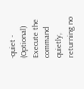-quiet - (Optional) Execute the command quietly, returning no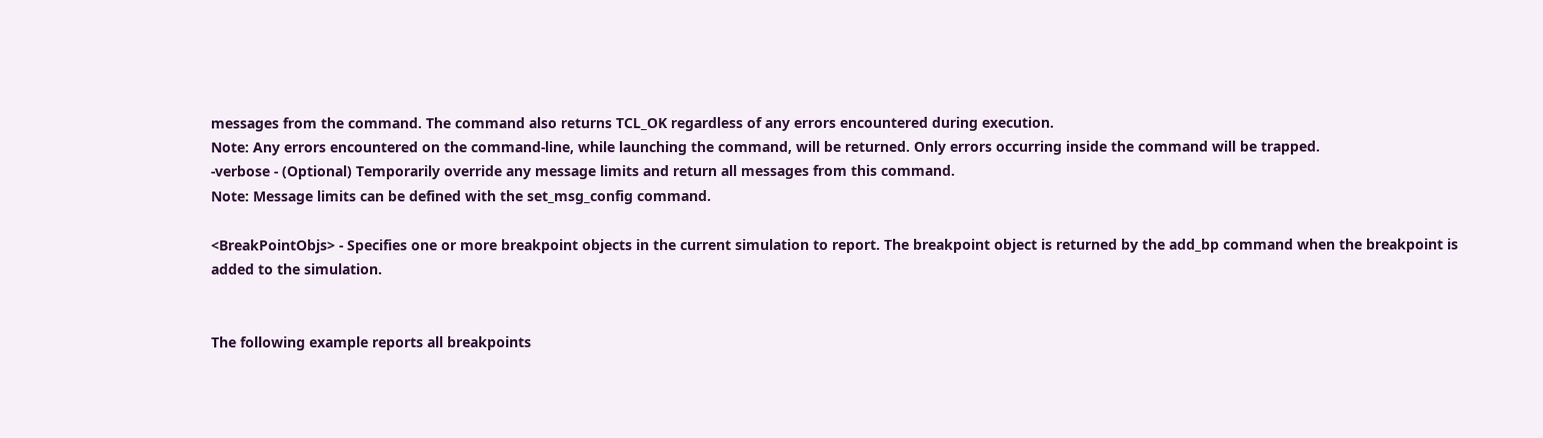messages from the command. The command also returns TCL_OK regardless of any errors encountered during execution.
Note: Any errors encountered on the command-line, while launching the command, will be returned. Only errors occurring inside the command will be trapped.
-verbose - (Optional) Temporarily override any message limits and return all messages from this command.
Note: Message limits can be defined with the set_msg_config command.

<BreakPointObjs> - Specifies one or more breakpoint objects in the current simulation to report. The breakpoint object is returned by the add_bp command when the breakpoint is added to the simulation.


The following example reports all breakpoints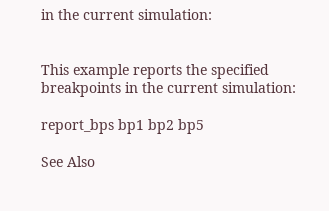in the current simulation:


This example reports the specified breakpoints in the current simulation:

report_bps bp1 bp2 bp5

See Also